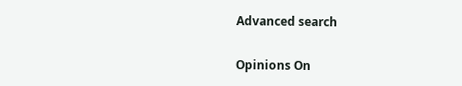Advanced search

Opinions On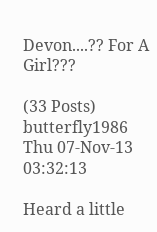Devon....?? For A Girl???

(33 Posts)
butterfly1986 Thu 07-Nov-13 03:32:13

Heard a little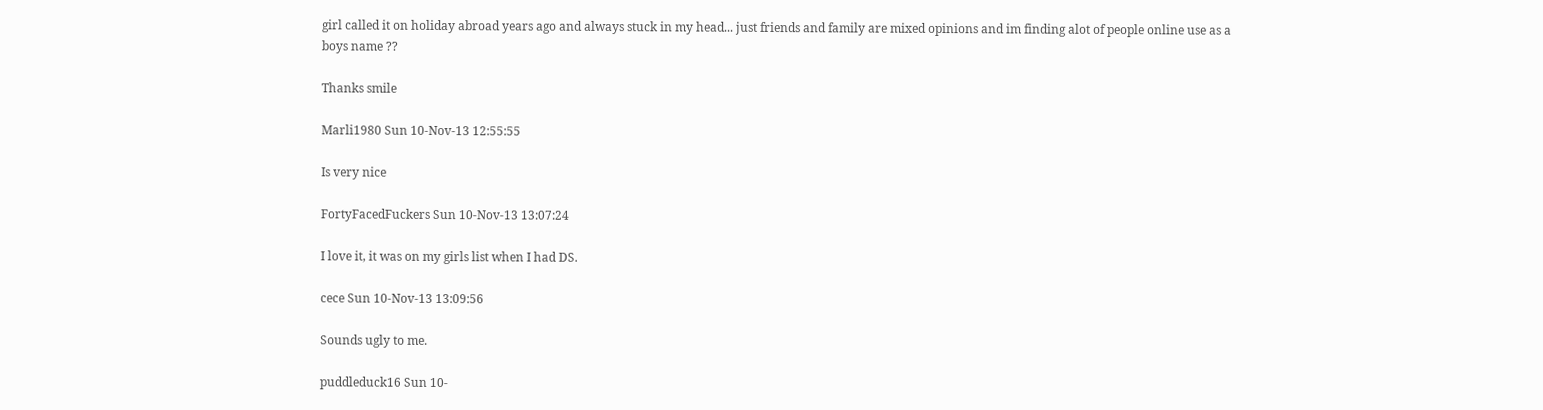girl called it on holiday abroad years ago and always stuck in my head... just friends and family are mixed opinions and im finding alot of people online use as a boys name ??

Thanks smile

Marli1980 Sun 10-Nov-13 12:55:55

Is very nice

FortyFacedFuckers Sun 10-Nov-13 13:07:24

I love it, it was on my girls list when I had DS.

cece Sun 10-Nov-13 13:09:56

Sounds ugly to me.

puddleduck16 Sun 10-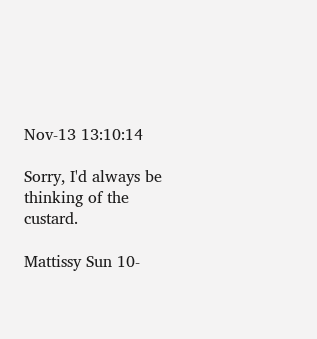Nov-13 13:10:14

Sorry, I'd always be thinking of the custard.

Mattissy Sun 10-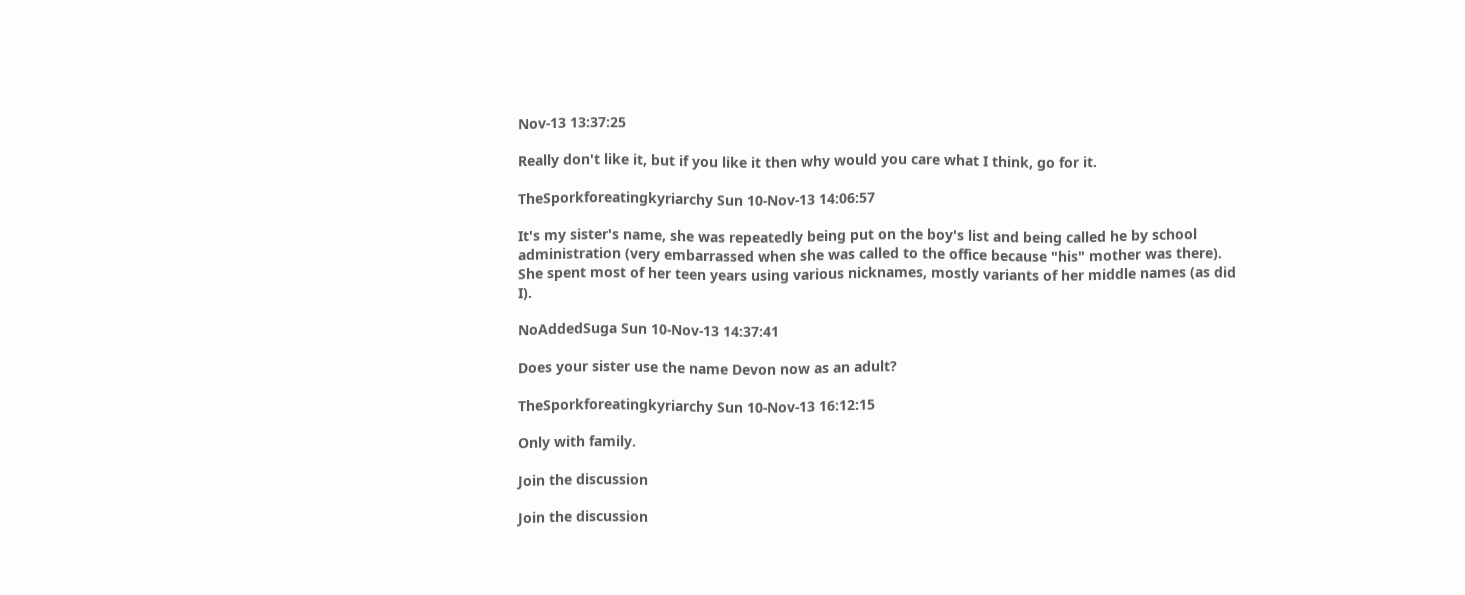Nov-13 13:37:25

Really don't like it, but if you like it then why would you care what I think, go for it.

TheSporkforeatingkyriarchy Sun 10-Nov-13 14:06:57

It's my sister's name, she was repeatedly being put on the boy's list and being called he by school administration (very embarrassed when she was called to the office because "his" mother was there). She spent most of her teen years using various nicknames, mostly variants of her middle names (as did I).

NoAddedSuga Sun 10-Nov-13 14:37:41

Does your sister use the name Devon now as an adult?

TheSporkforeatingkyriarchy Sun 10-Nov-13 16:12:15

Only with family.

Join the discussion

Join the discussion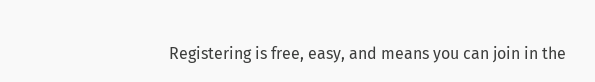Registering is free, easy, and means you can join in the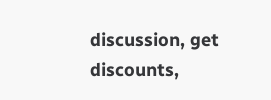discussion, get discounts,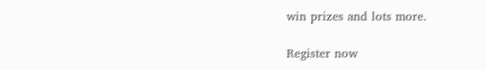win prizes and lots more.

Register now